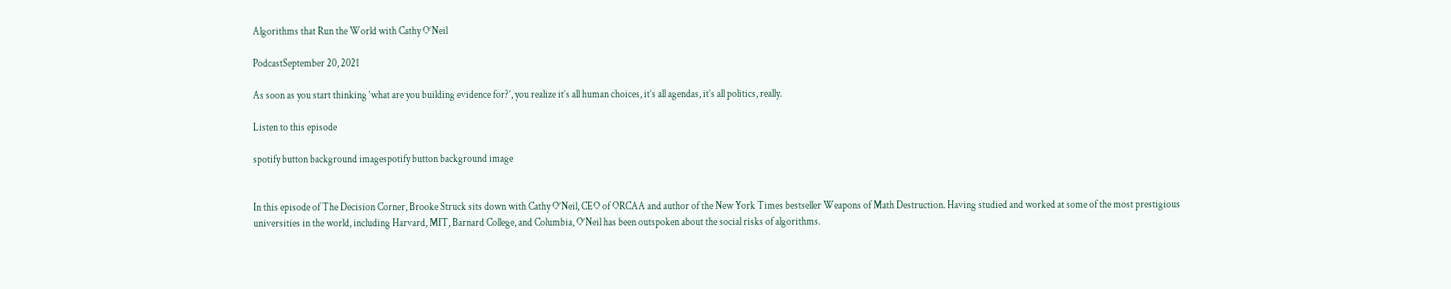Algorithms that Run the World with Cathy O’Neil

PodcastSeptember 20, 2021

As soon as you start thinking ‘what are you building evidence for?’, you realize it’s all human choices, it’s all agendas, it’s all politics, really.

Listen to this episode

spotify button background imagespotify button background image


In this episode of The Decision Corner, Brooke Struck sits down with Cathy O’Neil, CEO of ORCAA and author of the New York Times bestseller Weapons of Math Destruction. Having studied and worked at some of the most prestigious universities in the world, including Harvard, MIT, Barnard College, and Columbia, O’Neil has been outspoken about the social risks of algorithms.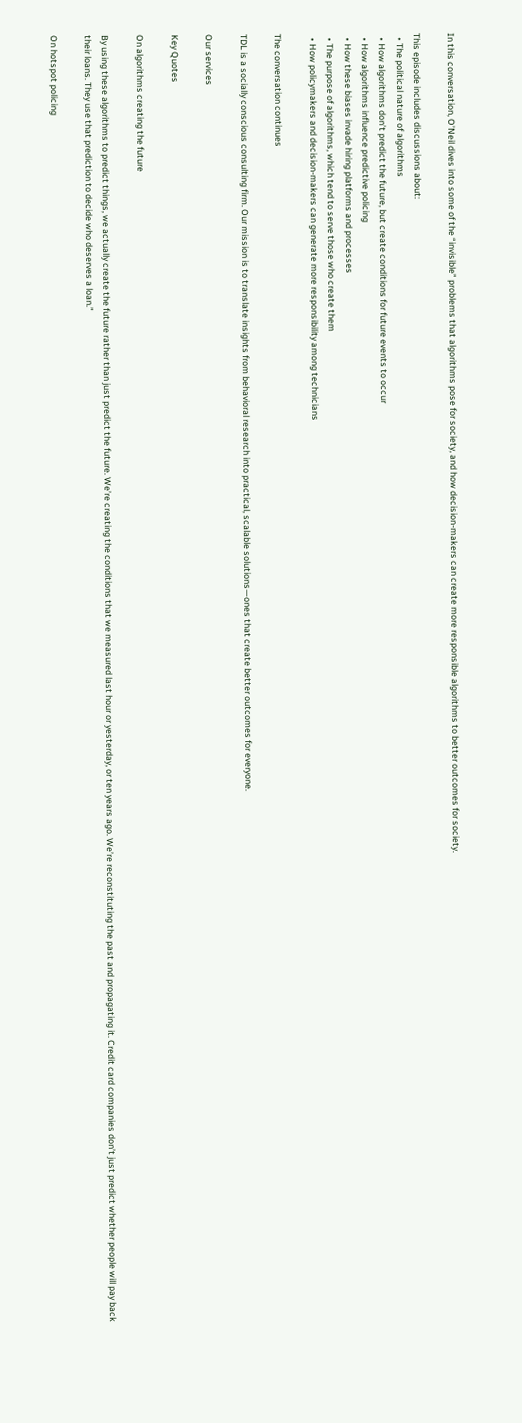In this conversation, O’Neil dives into some of the “invisible” problems that algorithms pose for society, and how decision-makers can create more responsible algorithms to better outcomes for society.

This episode includes discussions about:
  • The political nature of algorithms
  • How algorithms don’t predict the future, but create conditions for future events to occur
  • How algorithms influence predictive policing
  • How these biases invade hiring platforms and processes
  • The purpose of algorithms, which tend to serve those who create them
  • How policymakers and decision-makers can generate more responsibility among technicians

The conversation continues

TDL is a socially conscious consulting firm. Our mission is to translate insights from behavioral research into practical, scalable solutions—ones that create better outcomes for everyone.

Our services

Key Quotes

On algorithms creating the future

By using these algorithms to predict things, we actually create the future rather than just predict the future. We’re creating the conditions that we measured last hour or yesterday, or ten years ago. We’re reconstituting the past and propagating it. Credit card companies don’t just predict whether people will pay back their loans. They use that prediction to decide who deserves a loan.”

On hotspot policing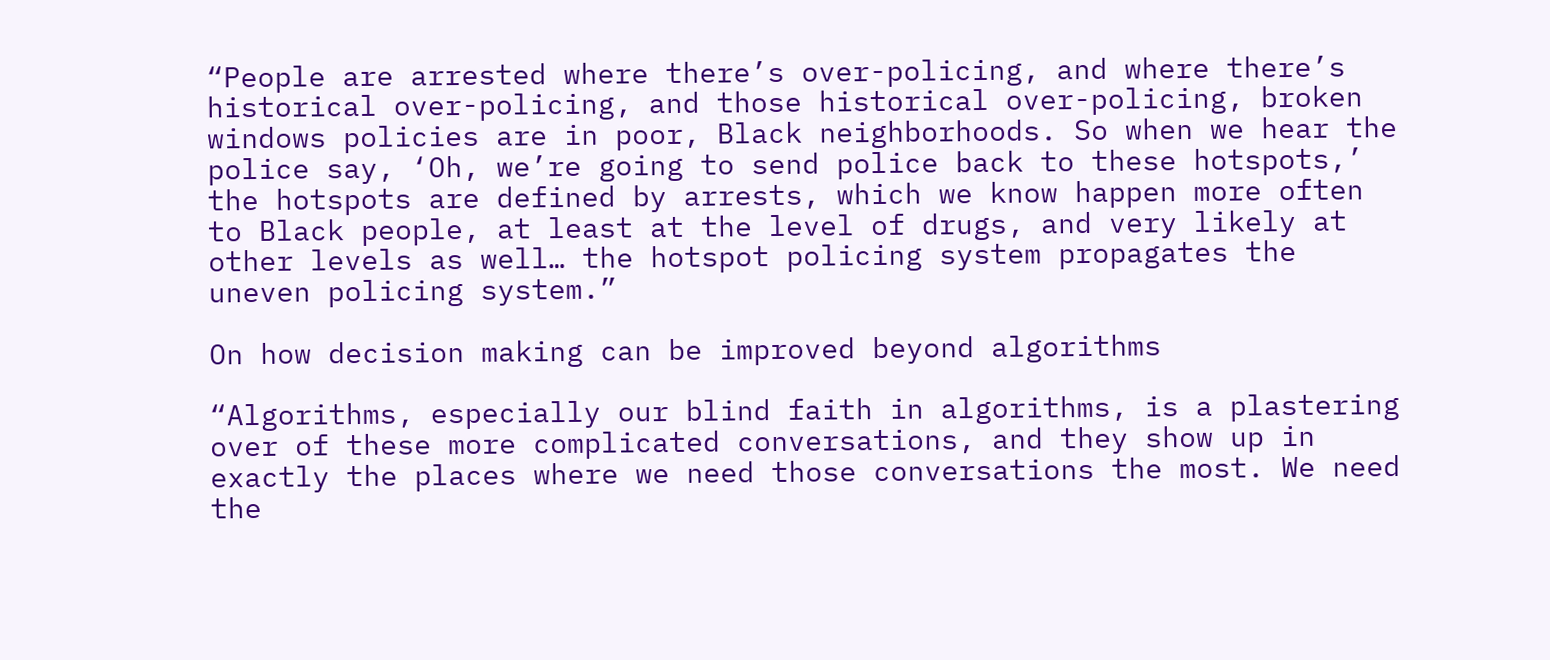“People are arrested where there’s over-policing, and where there’s historical over-policing, and those historical over-policing, broken windows policies are in poor, Black neighborhoods. So when we hear the police say, ‘Oh, we’re going to send police back to these hotspots,’ the hotspots are defined by arrests, which we know happen more often to Black people, at least at the level of drugs, and very likely at other levels as well… the hotspot policing system propagates the uneven policing system.”

On how decision making can be improved beyond algorithms

“Algorithms, especially our blind faith in algorithms, is a plastering over of these more complicated conversations, and they show up in exactly the places where we need those conversations the most. We need the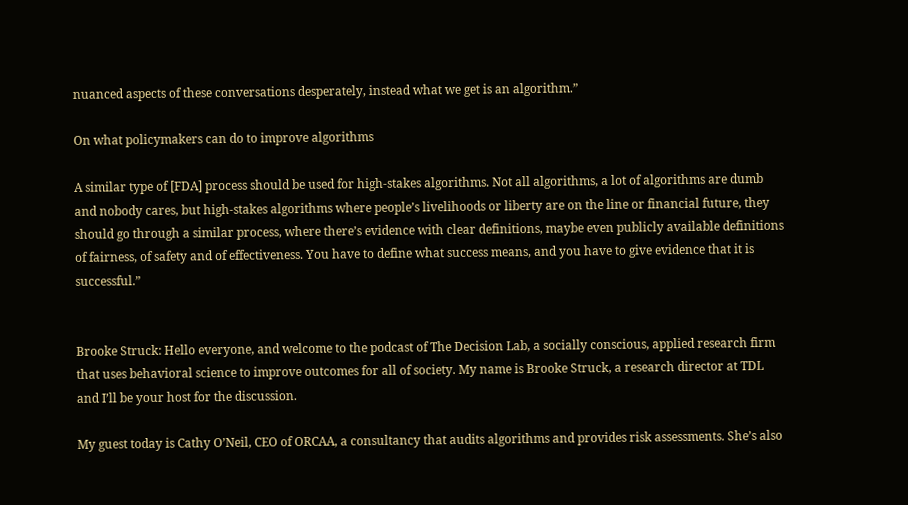nuanced aspects of these conversations desperately, instead what we get is an algorithm.”

On what policymakers can do to improve algorithms

A similar type of [FDA] process should be used for high-stakes algorithms. Not all algorithms, a lot of algorithms are dumb and nobody cares, but high-stakes algorithms where people’s livelihoods or liberty are on the line or financial future, they should go through a similar process, where there’s evidence with clear definitions, maybe even publicly available definitions of fairness, of safety and of effectiveness. You have to define what success means, and you have to give evidence that it is successful.”


Brooke Struck: Hello everyone, and welcome to the podcast of The Decision Lab, a socially conscious, applied research firm that uses behavioral science to improve outcomes for all of society. My name is Brooke Struck, a research director at TDL and I’ll be your host for the discussion.

My guest today is Cathy O’Neil, CEO of ORCAA, a consultancy that audits algorithms and provides risk assessments. She’s also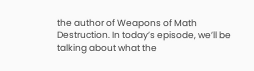the author of Weapons of Math Destruction. In today’s episode, we’ll be talking about what the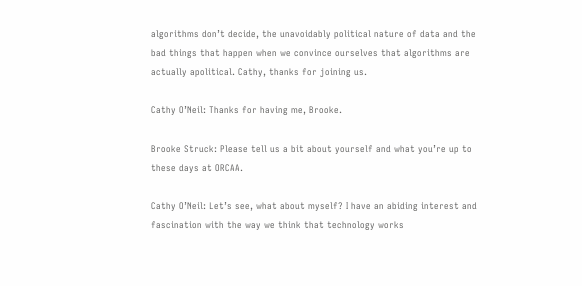algorithms don’t decide, the unavoidably political nature of data and the bad things that happen when we convince ourselves that algorithms are actually apolitical. Cathy, thanks for joining us.

Cathy O’Neil: Thanks for having me, Brooke.

Brooke Struck: Please tell us a bit about yourself and what you’re up to these days at ORCAA.

Cathy O’Neil: Let’s see, what about myself? I have an abiding interest and fascination with the way we think that technology works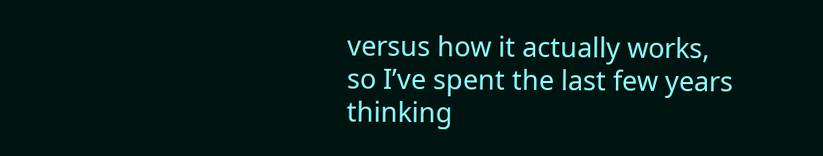versus how it actually works, so I’ve spent the last few years thinking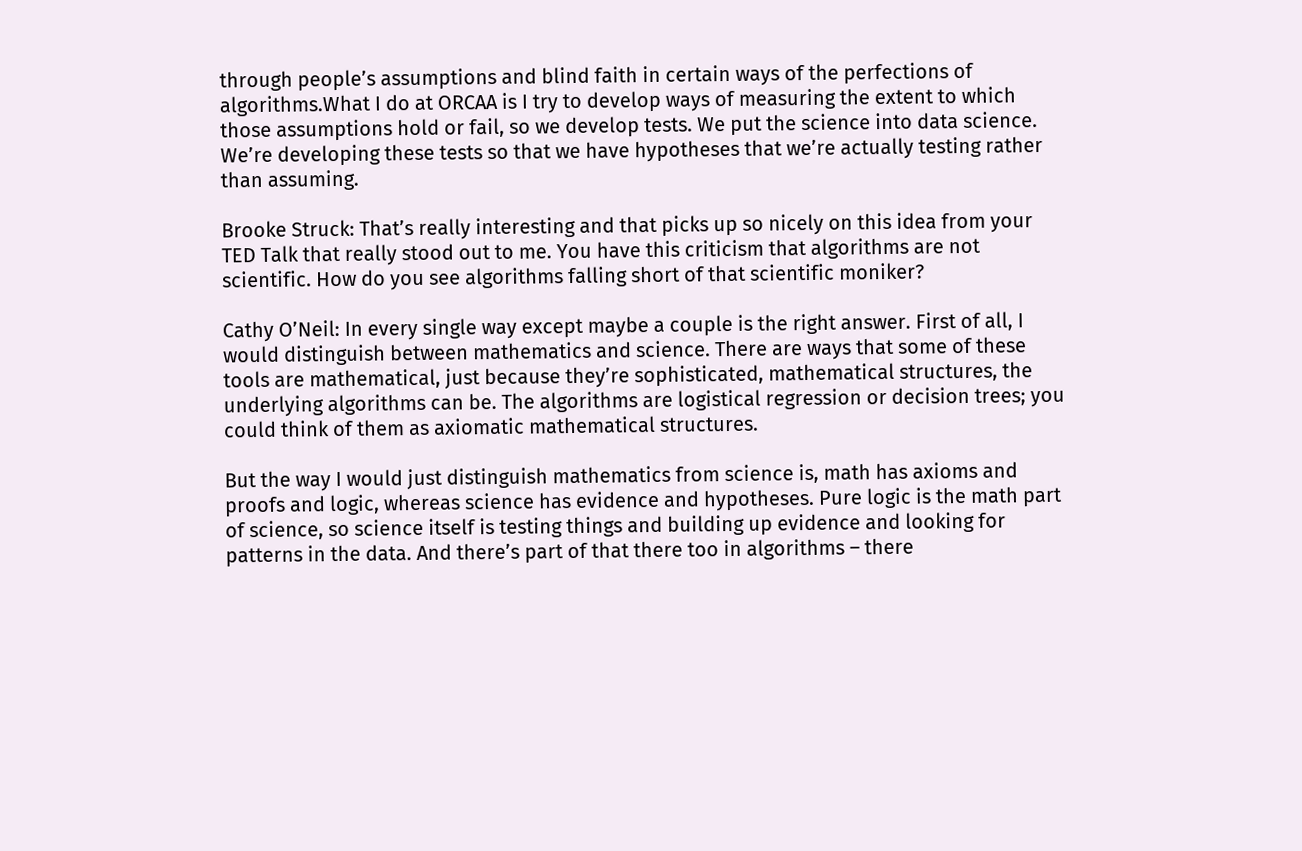through people’s assumptions and blind faith in certain ways of the perfections of algorithms.What I do at ORCAA is I try to develop ways of measuring the extent to which those assumptions hold or fail, so we develop tests. We put the science into data science. We’re developing these tests so that we have hypotheses that we’re actually testing rather than assuming.

Brooke Struck: That’s really interesting and that picks up so nicely on this idea from your TED Talk that really stood out to me. You have this criticism that algorithms are not scientific. How do you see algorithms falling short of that scientific moniker?

Cathy O’Neil: In every single way except maybe a couple is the right answer. First of all, I would distinguish between mathematics and science. There are ways that some of these tools are mathematical, just because they’re sophisticated, mathematical structures, the underlying algorithms can be. The algorithms are logistical regression or decision trees; you could think of them as axiomatic mathematical structures.

But the way I would just distinguish mathematics from science is, math has axioms and proofs and logic, whereas science has evidence and hypotheses. Pure logic is the math part of science, so science itself is testing things and building up evidence and looking for patterns in the data. And there’s part of that there too in algorithms – there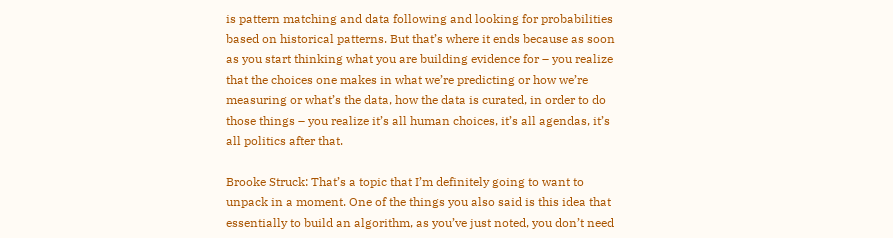is pattern matching and data following and looking for probabilities based on historical patterns. But that’s where it ends because as soon as you start thinking what you are building evidence for – you realize that the choices one makes in what we’re predicting or how we’re measuring or what’s the data, how the data is curated, in order to do those things – you realize it’s all human choices, it’s all agendas, it’s all politics after that.

Brooke Struck: That’s a topic that I’m definitely going to want to unpack in a moment. One of the things you also said is this idea that essentially to build an algorithm, as you’ve just noted, you don’t need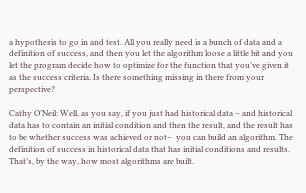a hypothesis to go in and test. All you really need is a bunch of data and a definition of success, and then you let the algorithm loose a little bit and you let the program decide how to optimize for the function that you’ve given it as the success criteria. Is there something missing in there from your perspective?

Cathy O’Neil: Well, as you say, if you just had historical data – and historical data has to contain an initial condition and then the result, and the result has to be whether success was achieved or not–  you can build an algorithm. The definition of success in historical data that has initial conditions and results. That’s, by the way, how most algorithms are built.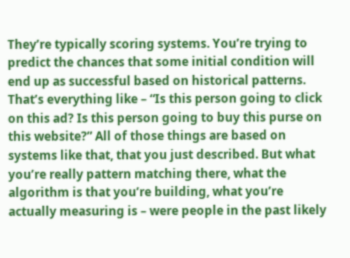They’re typically scoring systems. You’re trying to predict the chances that some initial condition will end up as successful based on historical patterns. That’s everything like – “Is this person going to click on this ad? Is this person going to buy this purse on this website?” All of those things are based on systems like that, that you just described. But what you’re really pattern matching there, what the algorithm is that you’re building, what you’re actually measuring is – were people in the past likely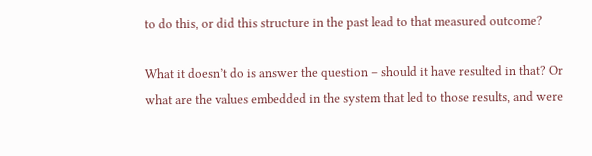to do this, or did this structure in the past lead to that measured outcome?

What it doesn’t do is answer the question – should it have resulted in that? Or what are the values embedded in the system that led to those results, and were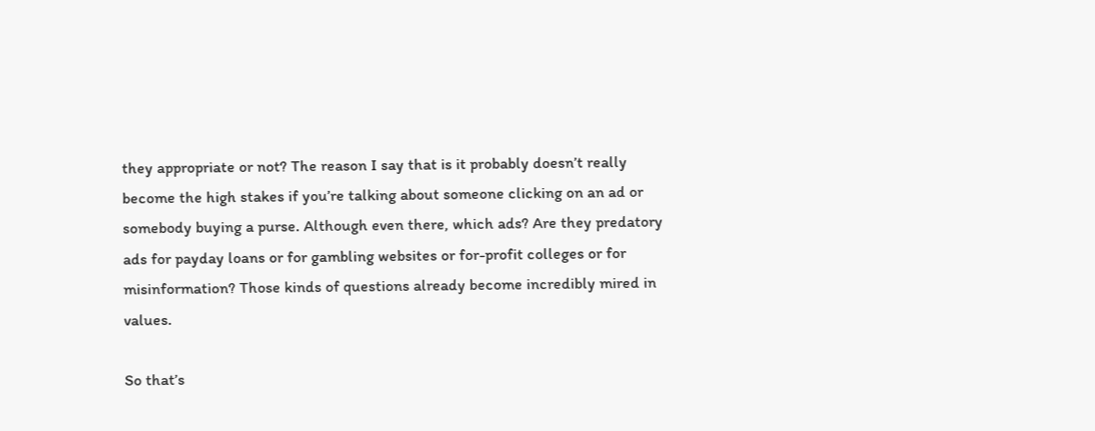they appropriate or not? The reason I say that is it probably doesn’t really become the high stakes if you’re talking about someone clicking on an ad or somebody buying a purse. Although even there, which ads? Are they predatory ads for payday loans or for gambling websites or for-profit colleges or for misinformation? Those kinds of questions already become incredibly mired in values.

So that’s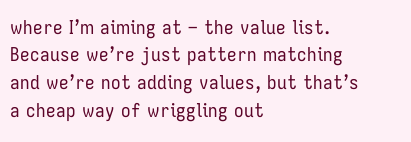where I’m aiming at – the value list. Because we’re just pattern matching and we’re not adding values, but that’s a cheap way of wriggling out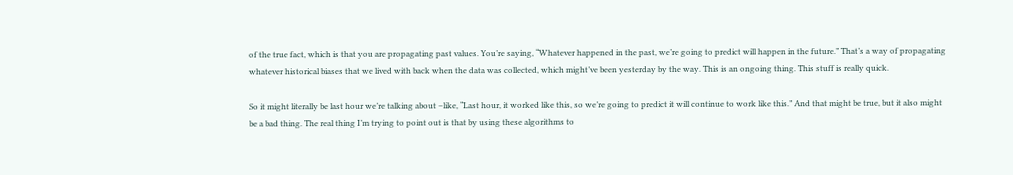of the true fact, which is that you are propagating past values. You’re saying, “Whatever happened in the past, we’re going to predict will happen in the future.” That’s a way of propagating whatever historical biases that we lived with back when the data was collected, which might’ve been yesterday by the way. This is an ongoing thing. This stuff is really quick.

So it might literally be last hour we’re talking about –like, “Last hour, it worked like this, so we’re going to predict it will continue to work like this.” And that might be true, but it also might be a bad thing. The real thing I’m trying to point out is that by using these algorithms to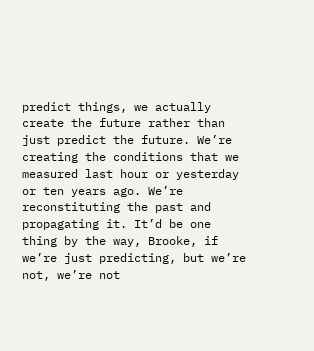predict things, we actually create the future rather than just predict the future. We’re creating the conditions that we measured last hour or yesterday or ten years ago. We’re reconstituting the past and propagating it. It’d be one thing by the way, Brooke, if we’re just predicting, but we’re not, we’re not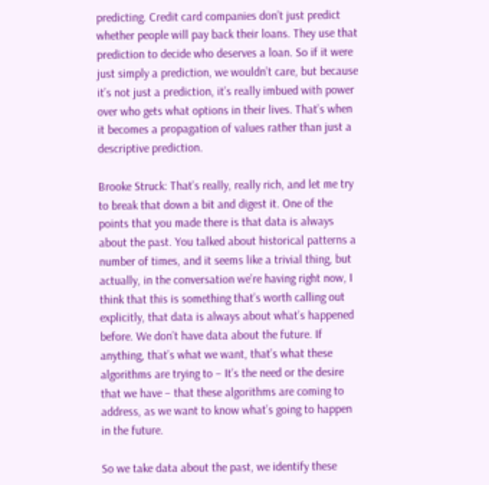predicting. Credit card companies don’t just predict whether people will pay back their loans. They use that prediction to decide who deserves a loan. So if it were just simply a prediction, we wouldn’t care, but because it’s not just a prediction, it’s really imbued with power over who gets what options in their lives. That’s when it becomes a propagation of values rather than just a descriptive prediction.

Brooke Struck: That’s really, really rich, and let me try to break that down a bit and digest it. One of the points that you made there is that data is always about the past. You talked about historical patterns a number of times, and it seems like a trivial thing, but actually, in the conversation we’re having right now, I think that this is something that’s worth calling out explicitly, that data is always about what’s happened before. We don’t have data about the future. If anything, that’s what we want, that’s what these algorithms are trying to – It’s the need or the desire that we have – that these algorithms are coming to address, as we want to know what’s going to happen in the future.

So we take data about the past, we identify these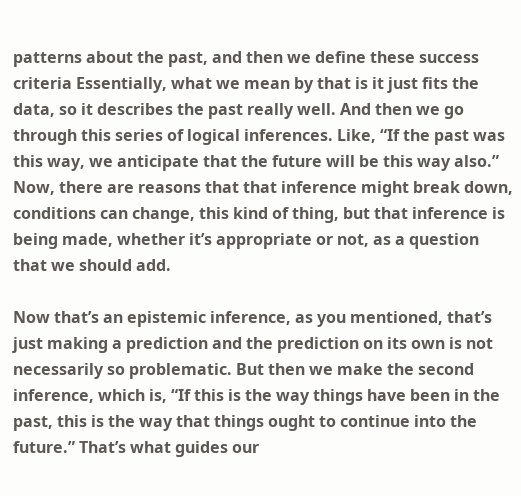patterns about the past, and then we define these success criteria Essentially, what we mean by that is it just fits the data, so it describes the past really well. And then we go through this series of logical inferences. Like, “If the past was this way, we anticipate that the future will be this way also.” Now, there are reasons that that inference might break down, conditions can change, this kind of thing, but that inference is being made, whether it’s appropriate or not, as a question that we should add.

Now that’s an epistemic inference, as you mentioned, that’s just making a prediction and the prediction on its own is not necessarily so problematic. But then we make the second inference, which is, “If this is the way things have been in the past, this is the way that things ought to continue into the future.” That’s what guides our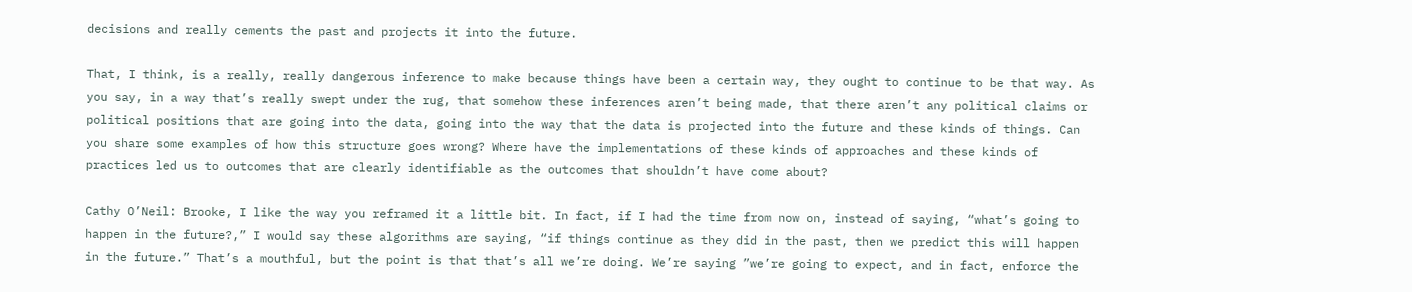decisions and really cements the past and projects it into the future.

That, I think, is a really, really dangerous inference to make because things have been a certain way, they ought to continue to be that way. As you say, in a way that’s really swept under the rug, that somehow these inferences aren’t being made, that there aren’t any political claims or political positions that are going into the data, going into the way that the data is projected into the future and these kinds of things. Can you share some examples of how this structure goes wrong? Where have the implementations of these kinds of approaches and these kinds of practices led us to outcomes that are clearly identifiable as the outcomes that shouldn’t have come about?

Cathy O’Neil: Brooke, I like the way you reframed it a little bit. In fact, if I had the time from now on, instead of saying, “what’s going to happen in the future?,” I would say these algorithms are saying, “if things continue as they did in the past, then we predict this will happen in the future.” That’s a mouthful, but the point is that that’s all we’re doing. We’re saying ”we’re going to expect, and in fact, enforce the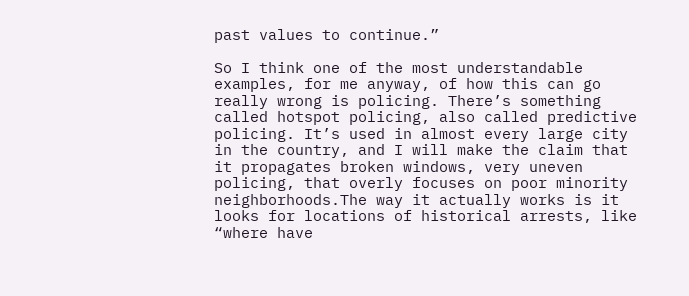past values to continue.”

So I think one of the most understandable examples, for me anyway, of how this can go really wrong is policing. There’s something called hotspot policing, also called predictive policing. It’s used in almost every large city in the country, and I will make the claim that it propagates broken windows, very uneven policing, that overly focuses on poor minority neighborhoods.The way it actually works is it looks for locations of historical arrests, like “where have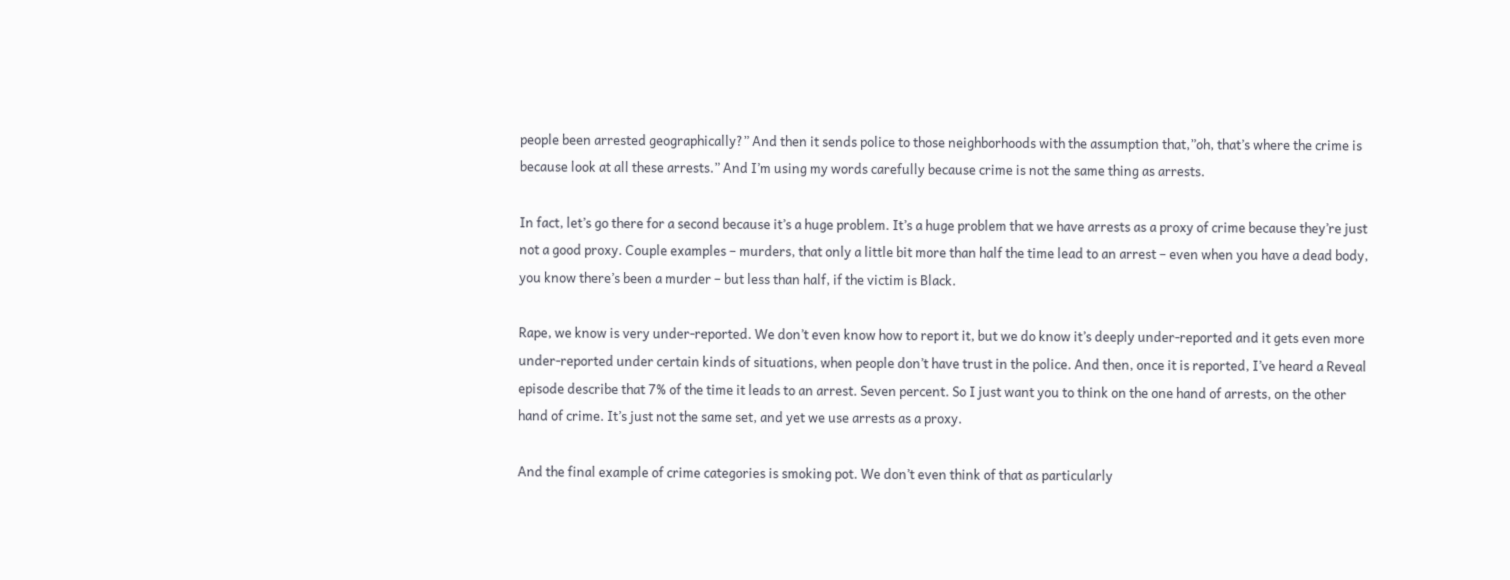people been arrested geographically?” And then it sends police to those neighborhoods with the assumption that,”oh, that’s where the crime is because look at all these arrests.” And I’m using my words carefully because crime is not the same thing as arrests.

In fact, let’s go there for a second because it’s a huge problem. It’s a huge problem that we have arrests as a proxy of crime because they’re just not a good proxy. Couple examples – murders, that only a little bit more than half the time lead to an arrest – even when you have a dead body, you know there’s been a murder – but less than half, if the victim is Black.

Rape, we know is very under-reported. We don’t even know how to report it, but we do know it’s deeply under-reported and it gets even more under-reported under certain kinds of situations, when people don’t have trust in the police. And then, once it is reported, I’ve heard a Reveal episode describe that 7% of the time it leads to an arrest. Seven percent. So I just want you to think on the one hand of arrests, on the other hand of crime. It’s just not the same set, and yet we use arrests as a proxy.

And the final example of crime categories is smoking pot. We don’t even think of that as particularly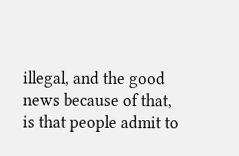illegal, and the good news because of that, is that people admit to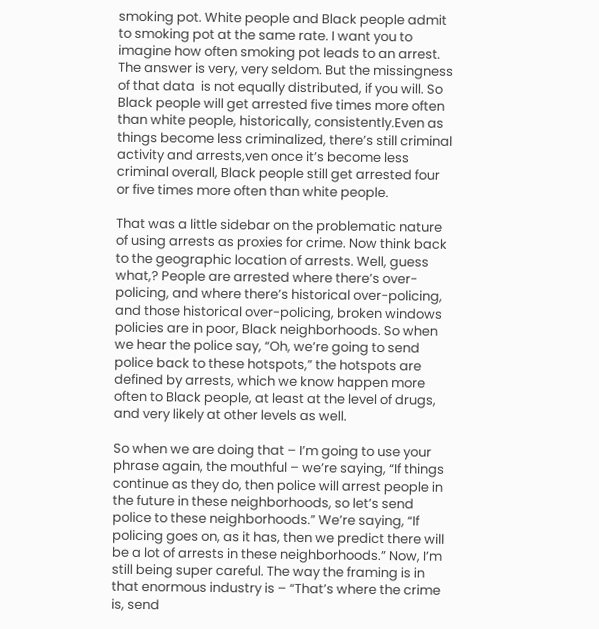smoking pot. White people and Black people admit to smoking pot at the same rate. I want you to imagine how often smoking pot leads to an arrest. The answer is very, very seldom. But the missingness of that data  is not equally distributed, if you will. So Black people will get arrested five times more often than white people, historically, consistently.Even as things become less criminalized, there’s still criminal activity and arrests,ven once it’s become less criminal overall, Black people still get arrested four or five times more often than white people.

That was a little sidebar on the problematic nature of using arrests as proxies for crime. Now think back to the geographic location of arrests. Well, guess what,? People are arrested where there’s over-policing, and where there’s historical over-policing, and those historical over-policing, broken windows policies are in poor, Black neighborhoods. So when we hear the police say, “Oh, we’re going to send police back to these hotspots,” the hotspots are defined by arrests, which we know happen more often to Black people, at least at the level of drugs, and very likely at other levels as well.

So when we are doing that – I’m going to use your phrase again, the mouthful – we’re saying, “If things continue as they do, then police will arrest people in the future in these neighborhoods, so let’s send police to these neighborhoods.” We’re saying, “If policing goes on, as it has, then we predict there will be a lot of arrests in these neighborhoods.” Now, I’m still being super careful. The way the framing is in that enormous industry is – “That’s where the crime is, send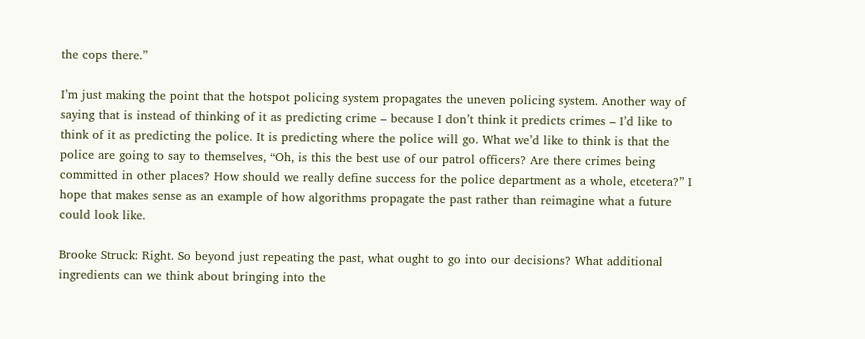the cops there.”

I’m just making the point that the hotspot policing system propagates the uneven policing system. Another way of saying that is instead of thinking of it as predicting crime – because I don’t think it predicts crimes – I’d like to think of it as predicting the police. It is predicting where the police will go. What we’d like to think is that the police are going to say to themselves, “Oh, is this the best use of our patrol officers? Are there crimes being committed in other places? How should we really define success for the police department as a whole, etcetera?” I hope that makes sense as an example of how algorithms propagate the past rather than reimagine what a future could look like.

Brooke Struck: Right. So beyond just repeating the past, what ought to go into our decisions? What additional ingredients can we think about bringing into the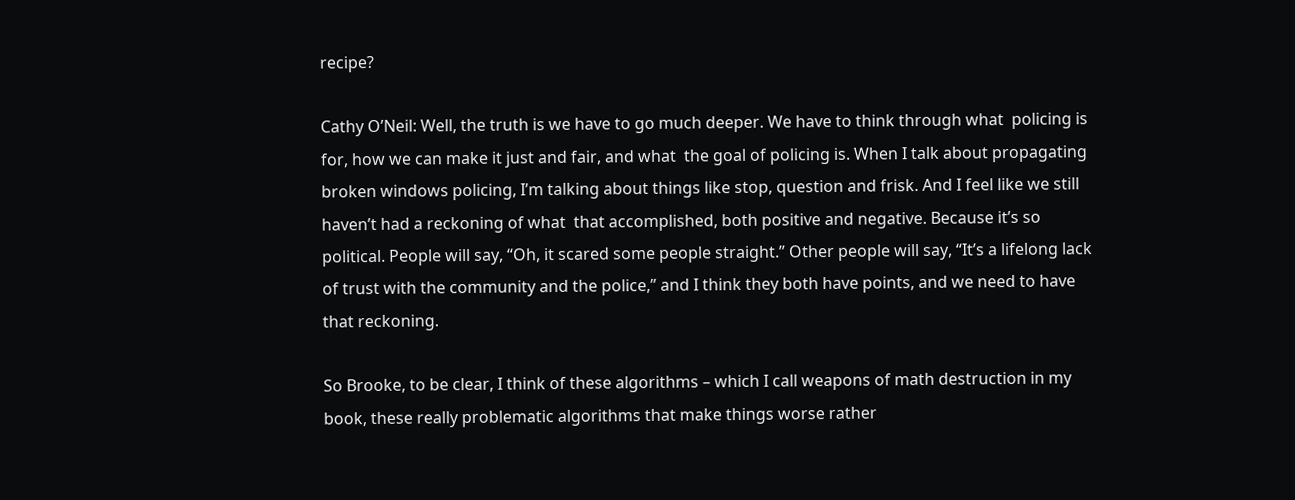recipe?

Cathy O’Neil: Well, the truth is we have to go much deeper. We have to think through what  policing is for, how we can make it just and fair, and what  the goal of policing is. When I talk about propagating broken windows policing, I’m talking about things like stop, question and frisk. And I feel like we still haven’t had a reckoning of what  that accomplished, both positive and negative. Because it’s so political. People will say, “Oh, it scared some people straight.” Other people will say, “It’s a lifelong lack of trust with the community and the police,” and I think they both have points, and we need to have that reckoning.

So Brooke, to be clear, I think of these algorithms – which I call weapons of math destruction in my book, these really problematic algorithms that make things worse rather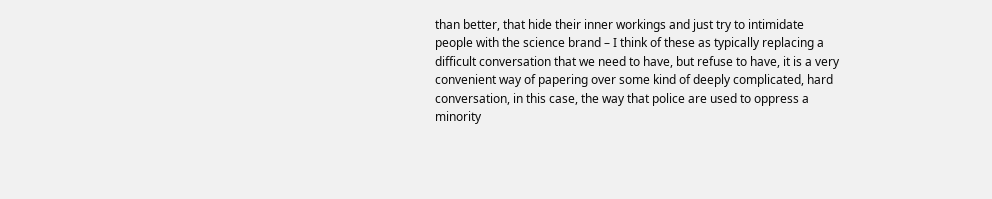than better, that hide their inner workings and just try to intimidate people with the science brand – I think of these as typically replacing a difficult conversation that we need to have, but refuse to have, it is a very convenient way of papering over some kind of deeply complicated, hard conversation, in this case, the way that police are used to oppress a minority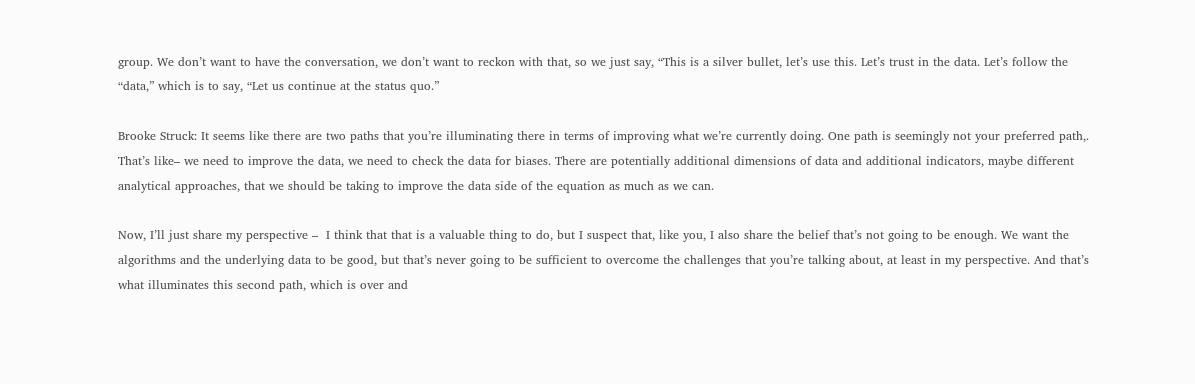group. We don’t want to have the conversation, we don’t want to reckon with that, so we just say, “This is a silver bullet, let’s use this. Let’s trust in the data. Let’s follow the “data,” which is to say, “Let us continue at the status quo.”

Brooke Struck: It seems like there are two paths that you’re illuminating there in terms of improving what we’re currently doing. One path is seemingly not your preferred path,. That’s like– we need to improve the data, we need to check the data for biases. There are potentially additional dimensions of data and additional indicators, maybe different analytical approaches, that we should be taking to improve the data side of the equation as much as we can.

Now, I’ll just share my perspective –  I think that that is a valuable thing to do, but I suspect that, like you, I also share the belief that’s not going to be enough. We want the algorithms and the underlying data to be good, but that’s never going to be sufficient to overcome the challenges that you’re talking about, at least in my perspective. And that’s what illuminates this second path, which is over and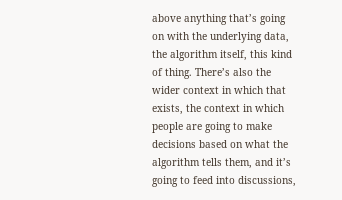above anything that’s going on with the underlying data, the algorithm itself, this kind of thing. There’s also the wider context in which that exists, the context in which people are going to make decisions based on what the algorithm tells them, and it’s going to feed into discussions,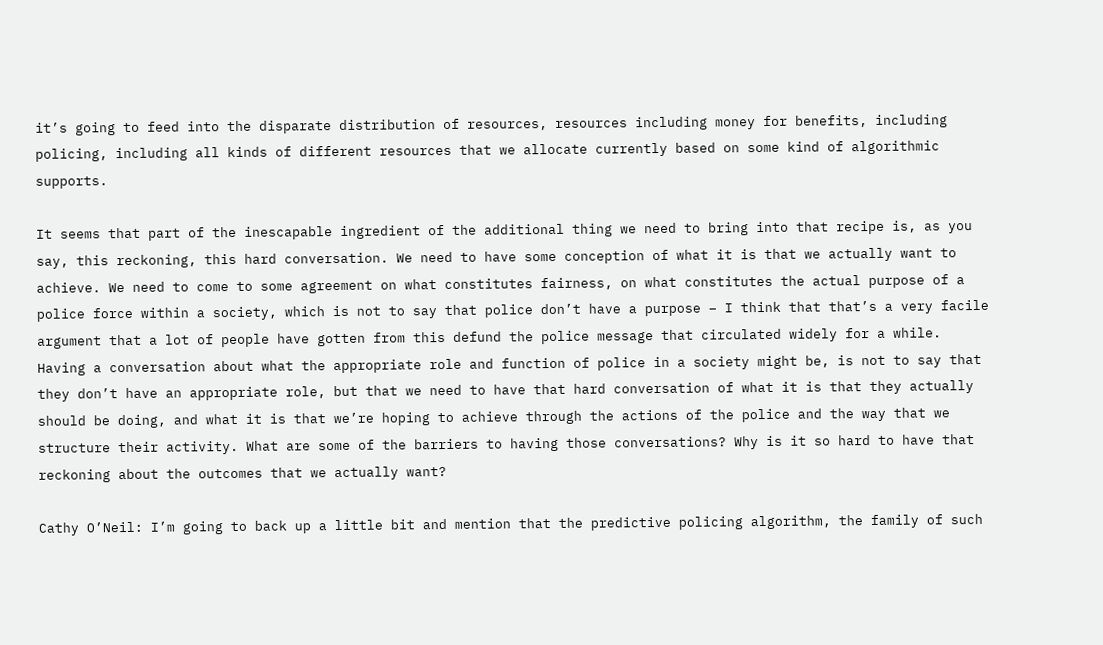it’s going to feed into the disparate distribution of resources, resources including money for benefits, including policing, including all kinds of different resources that we allocate currently based on some kind of algorithmic supports.

It seems that part of the inescapable ingredient of the additional thing we need to bring into that recipe is, as you say, this reckoning, this hard conversation. We need to have some conception of what it is that we actually want to achieve. We need to come to some agreement on what constitutes fairness, on what constitutes the actual purpose of a police force within a society, which is not to say that police don’t have a purpose – I think that that’s a very facile argument that a lot of people have gotten from this defund the police message that circulated widely for a while. Having a conversation about what the appropriate role and function of police in a society might be, is not to say that they don’t have an appropriate role, but that we need to have that hard conversation of what it is that they actually should be doing, and what it is that we’re hoping to achieve through the actions of the police and the way that we structure their activity. What are some of the barriers to having those conversations? Why is it so hard to have that reckoning about the outcomes that we actually want?

Cathy O’Neil: I’m going to back up a little bit and mention that the predictive policing algorithm, the family of such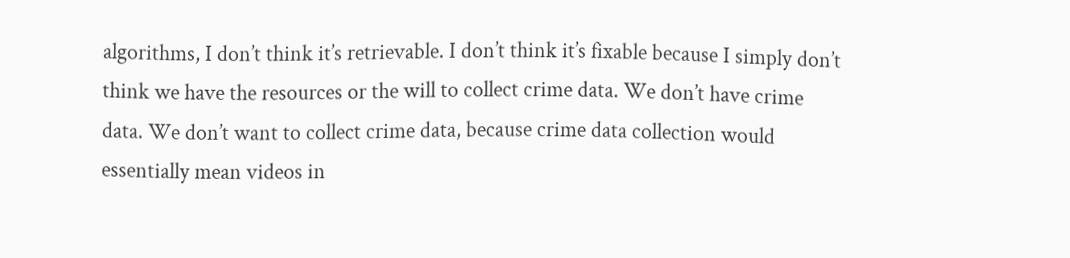algorithms, I don’t think it’s retrievable. I don’t think it’s fixable because I simply don’t think we have the resources or the will to collect crime data. We don’t have crime data. We don’t want to collect crime data, because crime data collection would essentially mean videos in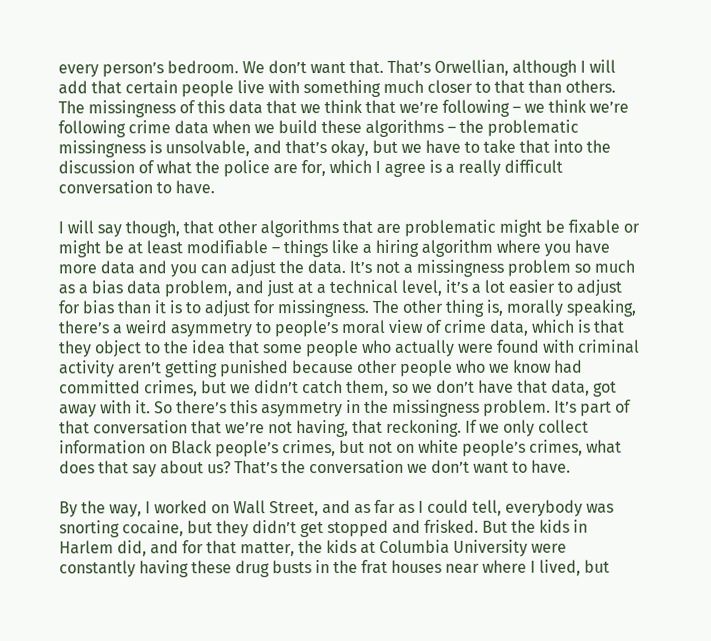every person’s bedroom. We don’t want that. That’s Orwellian, although I will add that certain people live with something much closer to that than others. The missingness of this data that we think that we’re following – we think we’re following crime data when we build these algorithms – the problematic missingness is unsolvable, and that’s okay, but we have to take that into the discussion of what the police are for, which I agree is a really difficult conversation to have.

I will say though, that other algorithms that are problematic might be fixable or might be at least modifiable – things like a hiring algorithm where you have more data and you can adjust the data. It’s not a missingness problem so much as a bias data problem, and just at a technical level, it’s a lot easier to adjust for bias than it is to adjust for missingness. The other thing is, morally speaking, there’s a weird asymmetry to people’s moral view of crime data, which is that they object to the idea that some people who actually were found with criminal activity aren’t getting punished because other people who we know had committed crimes, but we didn’t catch them, so we don’t have that data, got away with it. So there’s this asymmetry in the missingness problem. It’s part of that conversation that we’re not having, that reckoning. If we only collect information on Black people’s crimes, but not on white people’s crimes, what does that say about us? That’s the conversation we don’t want to have.

By the way, I worked on Wall Street, and as far as I could tell, everybody was snorting cocaine, but they didn’t get stopped and frisked. But the kids in Harlem did, and for that matter, the kids at Columbia University were constantly having these drug busts in the frat houses near where I lived, but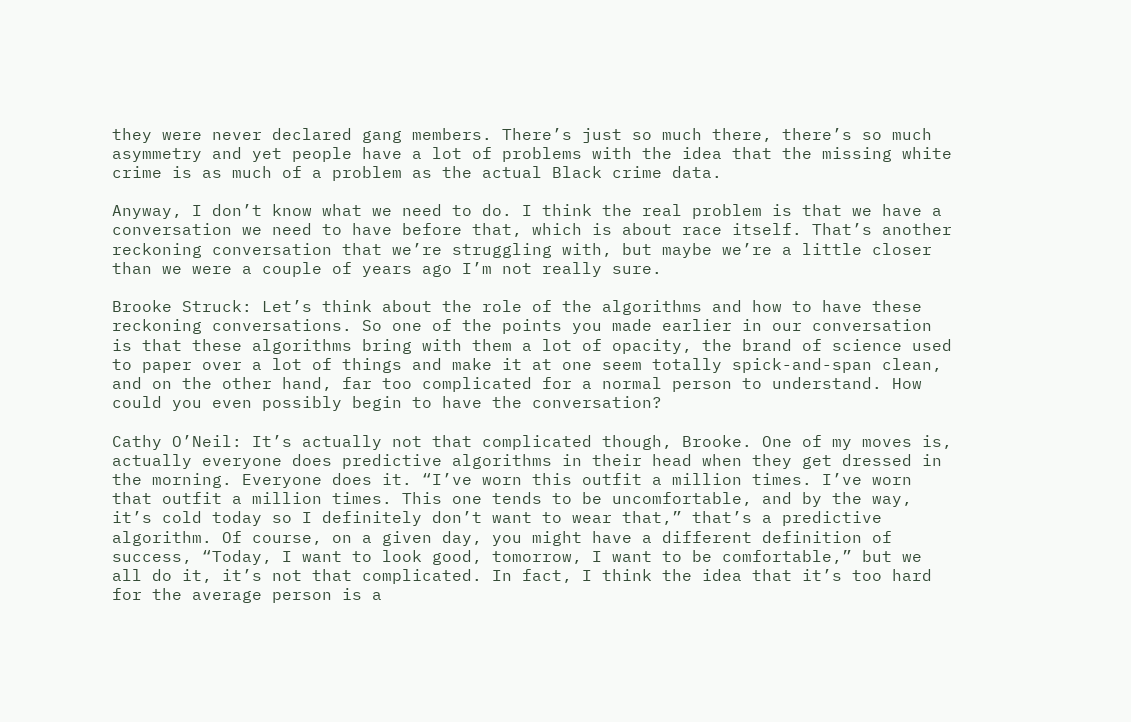they were never declared gang members. There’s just so much there, there’s so much asymmetry and yet people have a lot of problems with the idea that the missing white crime is as much of a problem as the actual Black crime data.

Anyway, I don’t know what we need to do. I think the real problem is that we have a conversation we need to have before that, which is about race itself. That’s another reckoning conversation that we’re struggling with, but maybe we’re a little closer than we were a couple of years ago I’m not really sure.

Brooke Struck: Let’s think about the role of the algorithms and how to have these reckoning conversations. So one of the points you made earlier in our conversation is that these algorithms bring with them a lot of opacity, the brand of science used to paper over a lot of things and make it at one seem totally spick-and-span clean, and on the other hand, far too complicated for a normal person to understand. How could you even possibly begin to have the conversation?

Cathy O’Neil: It’s actually not that complicated though, Brooke. One of my moves is, actually everyone does predictive algorithms in their head when they get dressed in the morning. Everyone does it. “I’ve worn this outfit a million times. I’ve worn that outfit a million times. This one tends to be uncomfortable, and by the way, it’s cold today so I definitely don’t want to wear that,” that’s a predictive algorithm. Of course, on a given day, you might have a different definition of success, “Today, I want to look good, tomorrow, I want to be comfortable,” but we all do it, it’s not that complicated. In fact, I think the idea that it’s too hard for the average person is a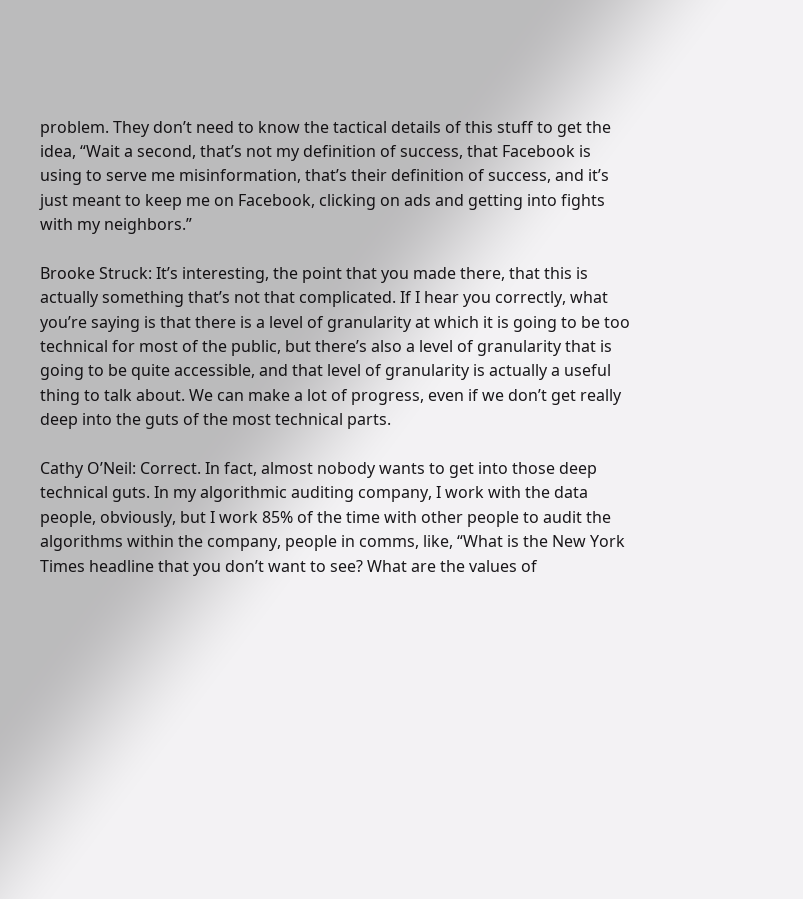problem. They don’t need to know the tactical details of this stuff to get the idea, “Wait a second, that’s not my definition of success, that Facebook is using to serve me misinformation, that’s their definition of success, and it’s just meant to keep me on Facebook, clicking on ads and getting into fights with my neighbors.”

Brooke Struck: It’s interesting, the point that you made there, that this is actually something that’s not that complicated. If I hear you correctly, what you’re saying is that there is a level of granularity at which it is going to be too technical for most of the public, but there’s also a level of granularity that is going to be quite accessible, and that level of granularity is actually a useful thing to talk about. We can make a lot of progress, even if we don’t get really deep into the guts of the most technical parts.

Cathy O’Neil: Correct. In fact, almost nobody wants to get into those deep technical guts. In my algorithmic auditing company, I work with the data people, obviously, but I work 85% of the time with other people to audit the algorithms within the company, people in comms, like, “What is the New York Times headline that you don’t want to see? What are the values of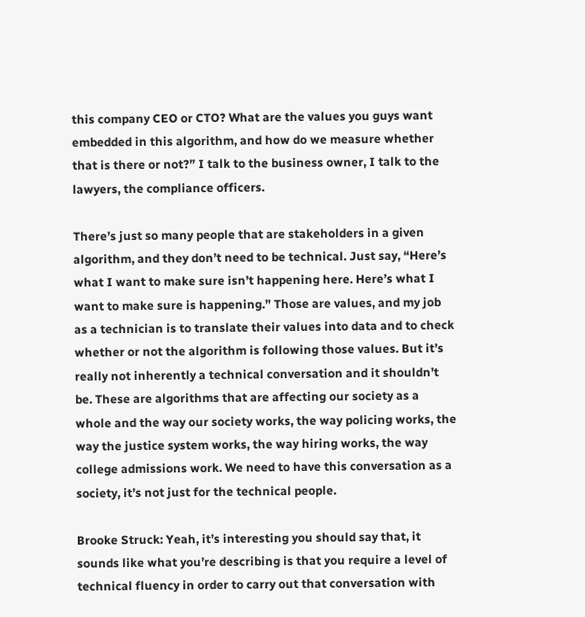this company CEO or CTO? What are the values you guys want embedded in this algorithm, and how do we measure whether that is there or not?” I talk to the business owner, I talk to the lawyers, the compliance officers.

There’s just so many people that are stakeholders in a given algorithm, and they don’t need to be technical. Just say, “Here’s what I want to make sure isn’t happening here. Here’s what I want to make sure is happening.” Those are values, and my job as a technician is to translate their values into data and to check whether or not the algorithm is following those values. But it’s really not inherently a technical conversation and it shouldn’t be. These are algorithms that are affecting our society as a whole and the way our society works, the way policing works, the way the justice system works, the way hiring works, the way college admissions work. We need to have this conversation as a society, it’s not just for the technical people.

Brooke Struck: Yeah, it’s interesting you should say that, it sounds like what you’re describing is that you require a level of technical fluency in order to carry out that conversation with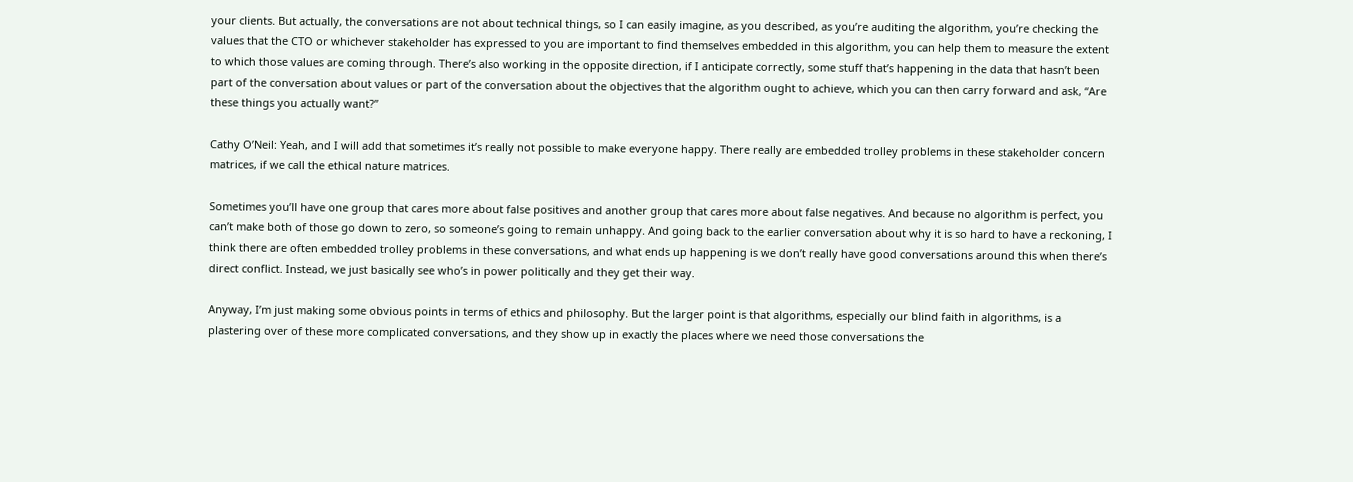your clients. But actually, the conversations are not about technical things, so I can easily imagine, as you described, as you’re auditing the algorithm, you’re checking the values that the CTO or whichever stakeholder has expressed to you are important to find themselves embedded in this algorithm, you can help them to measure the extent to which those values are coming through. There’s also working in the opposite direction, if I anticipate correctly, some stuff that’s happening in the data that hasn’t been part of the conversation about values or part of the conversation about the objectives that the algorithm ought to achieve, which you can then carry forward and ask, “Are these things you actually want?”

Cathy O’Neil: Yeah, and I will add that sometimes it’s really not possible to make everyone happy. There really are embedded trolley problems in these stakeholder concern matrices, if we call the ethical nature matrices.

Sometimes you’ll have one group that cares more about false positives and another group that cares more about false negatives. And because no algorithm is perfect, you can’t make both of those go down to zero, so someone’s going to remain unhappy. And going back to the earlier conversation about why it is so hard to have a reckoning, I think there are often embedded trolley problems in these conversations, and what ends up happening is we don’t really have good conversations around this when there’s direct conflict. Instead, we just basically see who’s in power politically and they get their way.

Anyway, I’m just making some obvious points in terms of ethics and philosophy. But the larger point is that algorithms, especially our blind faith in algorithms, is a plastering over of these more complicated conversations, and they show up in exactly the places where we need those conversations the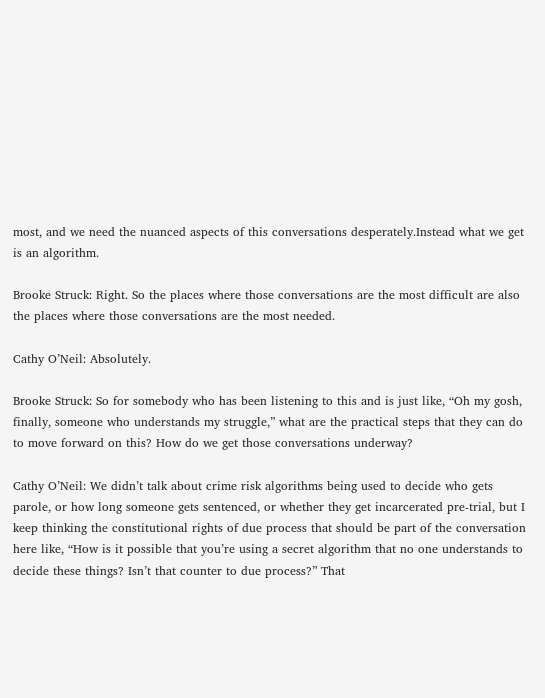most, and we need the nuanced aspects of this conversations desperately.Instead what we get is an algorithm.

Brooke Struck: Right. So the places where those conversations are the most difficult are also the places where those conversations are the most needed.

Cathy O’Neil: Absolutely.

Brooke Struck: So for somebody who has been listening to this and is just like, “Oh my gosh, finally, someone who understands my struggle,” what are the practical steps that they can do to move forward on this? How do we get those conversations underway?

Cathy O’Neil: We didn’t talk about crime risk algorithms being used to decide who gets parole, or how long someone gets sentenced, or whether they get incarcerated pre-trial, but I keep thinking the constitutional rights of due process that should be part of the conversation here like, “How is it possible that you’re using a secret algorithm that no one understands to decide these things? Isn’t that counter to due process?” That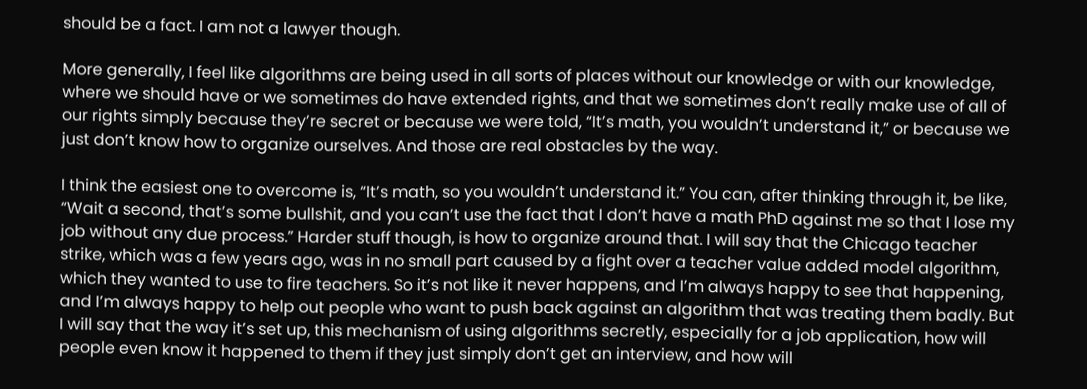should be a fact. I am not a lawyer though.

More generally, I feel like algorithms are being used in all sorts of places without our knowledge or with our knowledge, where we should have or we sometimes do have extended rights, and that we sometimes don’t really make use of all of our rights simply because they’re secret or because we were told, “It’s math, you wouldn’t understand it,” or because we just don’t know how to organize ourselves. And those are real obstacles by the way.

I think the easiest one to overcome is, “It’s math, so you wouldn’t understand it.” You can, after thinking through it, be like, “Wait a second, that’s some bullshit, and you can’t use the fact that I don’t have a math PhD against me so that I lose my job without any due process.” Harder stuff though, is how to organize around that. I will say that the Chicago teacher strike, which was a few years ago, was in no small part caused by a fight over a teacher value added model algorithm, which they wanted to use to fire teachers. So it’s not like it never happens, and I’m always happy to see that happening, and I’m always happy to help out people who want to push back against an algorithm that was treating them badly. But I will say that the way it’s set up, this mechanism of using algorithms secretly, especially for a job application, how will people even know it happened to them if they just simply don’t get an interview, and how will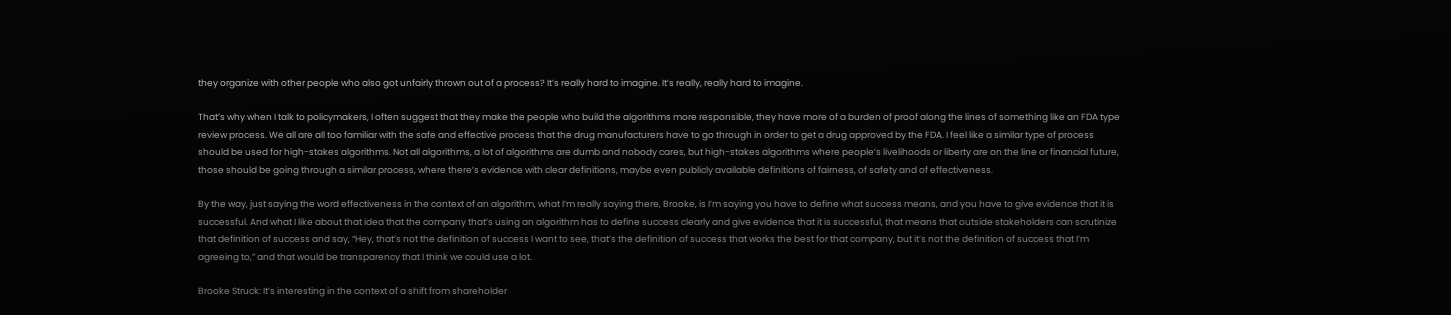they organize with other people who also got unfairly thrown out of a process? It’s really hard to imagine. It’s really, really hard to imagine.

That’s why when I talk to policymakers, I often suggest that they make the people who build the algorithms more responsible, they have more of a burden of proof along the lines of something like an FDA type review process. We all are all too familiar with the safe and effective process that the drug manufacturers have to go through in order to get a drug approved by the FDA. I feel like a similar type of process should be used for high-stakes algorithms. Not all algorithms, a lot of algorithms are dumb and nobody cares, but high-stakes algorithms where people’s livelihoods or liberty are on the line or financial future, those should be going through a similar process, where there’s evidence with clear definitions, maybe even publicly available definitions of fairness, of safety and of effectiveness.

By the way, just saying the word effectiveness in the context of an algorithm, what I’m really saying there, Brooke, is I’m saying you have to define what success means, and you have to give evidence that it is successful. And what I like about that idea that the company that’s using an algorithm has to define success clearly and give evidence that it is successful, that means that outside stakeholders can scrutinize that definition of success and say, “Hey, that’s not the definition of success I want to see, that’s the definition of success that works the best for that company, but it’s not the definition of success that I’m agreeing to,” and that would be transparency that I think we could use a lot.

Brooke Struck: It’s interesting in the context of a shift from shareholder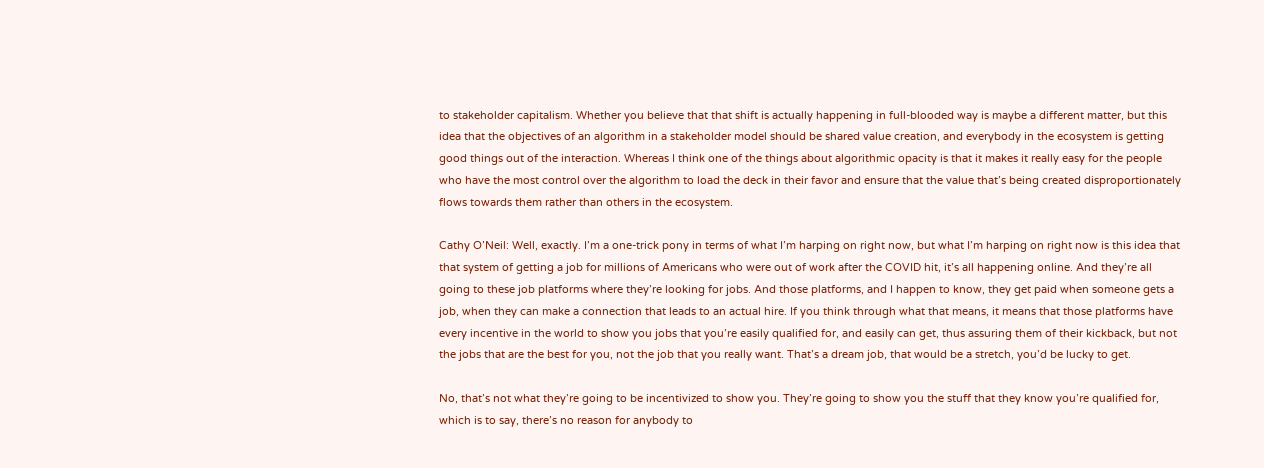to stakeholder capitalism. Whether you believe that that shift is actually happening in full-blooded way is maybe a different matter, but this idea that the objectives of an algorithm in a stakeholder model should be shared value creation, and everybody in the ecosystem is getting good things out of the interaction. Whereas I think one of the things about algorithmic opacity is that it makes it really easy for the people who have the most control over the algorithm to load the deck in their favor and ensure that the value that’s being created disproportionately flows towards them rather than others in the ecosystem.

Cathy O’Neil: Well, exactly. I’m a one-trick pony in terms of what I’m harping on right now, but what I’m harping on right now is this idea that that system of getting a job for millions of Americans who were out of work after the COVID hit, it’s all happening online. And they’re all going to these job platforms where they’re looking for jobs. And those platforms, and I happen to know, they get paid when someone gets a job, when they can make a connection that leads to an actual hire. If you think through what that means, it means that those platforms have every incentive in the world to show you jobs that you’re easily qualified for, and easily can get, thus assuring them of their kickback, but not the jobs that are the best for you, not the job that you really want. That’s a dream job, that would be a stretch, you’d be lucky to get.

No, that’s not what they’re going to be incentivized to show you. They’re going to show you the stuff that they know you’re qualified for, which is to say, there’s no reason for anybody to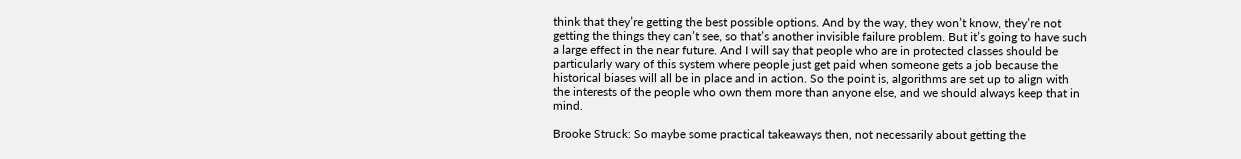think that they’re getting the best possible options. And by the way, they won’t know, they’re not getting the things they can’t see, so that’s another invisible failure problem. But it’s going to have such a large effect in the near future. And I will say that people who are in protected classes should be particularly wary of this system where people just get paid when someone gets a job because the historical biases will all be in place and in action. So the point is, algorithms are set up to align with the interests of the people who own them more than anyone else, and we should always keep that in mind.

Brooke Struck: So maybe some practical takeaways then, not necessarily about getting the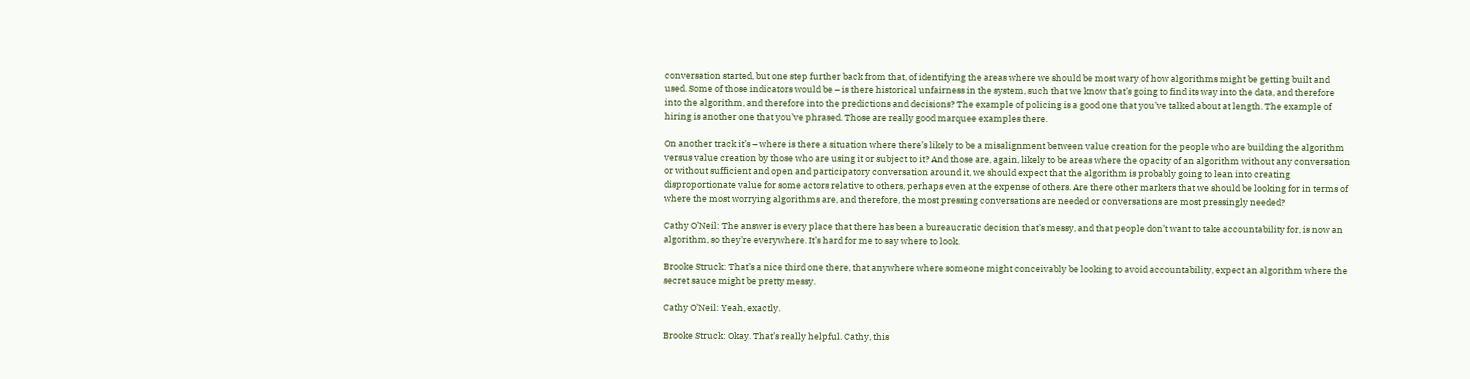conversation started, but one step further back from that, of identifying the areas where we should be most wary of how algorithms might be getting built and used. Some of those indicators would be – is there historical unfairness in the system, such that we know that’s going to find its way into the data, and therefore into the algorithm, and therefore into the predictions and decisions? The example of policing is a good one that you’ve talked about at length. The example of hiring is another one that you’ve phrased. Those are really good marquee examples there.

On another track it’s – where is there a situation where there’s likely to be a misalignment between value creation for the people who are building the algorithm versus value creation by those who are using it or subject to it? And those are, again, likely to be areas where the opacity of an algorithm without any conversation or without sufficient and open and participatory conversation around it, we should expect that the algorithm is probably going to lean into creating disproportionate value for some actors relative to others, perhaps even at the expense of others. Are there other markers that we should be looking for in terms of where the most worrying algorithms are, and therefore, the most pressing conversations are needed or conversations are most pressingly needed?

Cathy O’Neil: The answer is every place that there has been a bureaucratic decision that’s messy, and that people don’t want to take accountability for, is now an algorithm, so they’re everywhere. It’s hard for me to say where to look.

Brooke Struck: That’s a nice third one there, that anywhere where someone might conceivably be looking to avoid accountability, expect an algorithm where the secret sauce might be pretty messy.

Cathy O’Neil: Yeah, exactly.

Brooke Struck: Okay. That’s really helpful. Cathy, this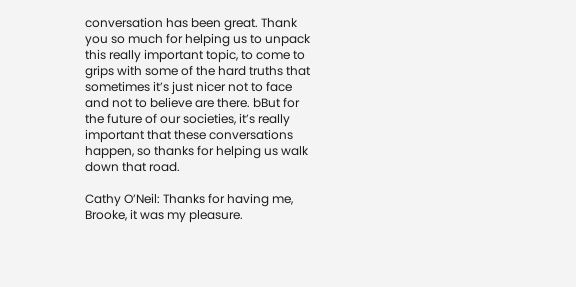conversation has been great. Thank you so much for helping us to unpack this really important topic, to come to grips with some of the hard truths that sometimes it’s just nicer not to face and not to believe are there. bBut for the future of our societies, it’s really important that these conversations happen, so thanks for helping us walk down that road.

Cathy O’Neil: Thanks for having me, Brooke, it was my pleasure.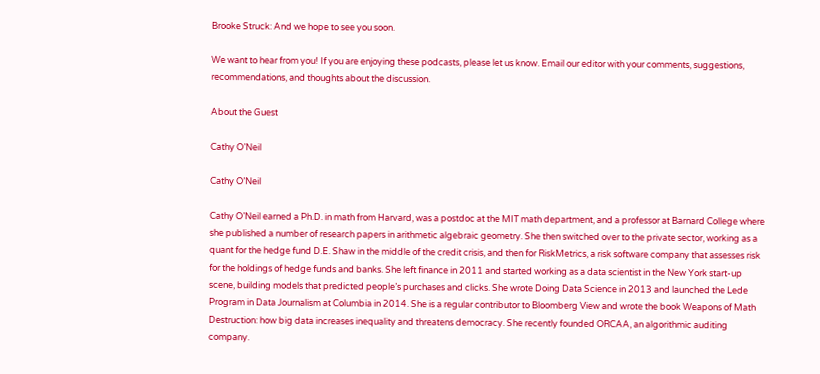Brooke Struck: And we hope to see you soon.

We want to hear from you! If you are enjoying these podcasts, please let us know. Email our editor with your comments, suggestions, recommendations, and thoughts about the discussion.

About the Guest

Cathy O’Neil

Cathy O’Neil

Cathy O’Neil earned a Ph.D. in math from Harvard, was a postdoc at the MIT math department, and a professor at Barnard College where she published a number of research papers in arithmetic algebraic geometry. She then switched over to the private sector, working as a quant for the hedge fund D.E. Shaw in the middle of the credit crisis, and then for RiskMetrics, a risk software company that assesses risk for the holdings of hedge funds and banks. She left finance in 2011 and started working as a data scientist in the New York start-up scene, building models that predicted people’s purchases and clicks. She wrote Doing Data Science in 2013 and launched the Lede Program in Data Journalism at Columbia in 2014. She is a regular contributor to Bloomberg View and wrote the book Weapons of Math Destruction: how big data increases inequality and threatens democracy. She recently founded ORCAA, an algorithmic auditing company.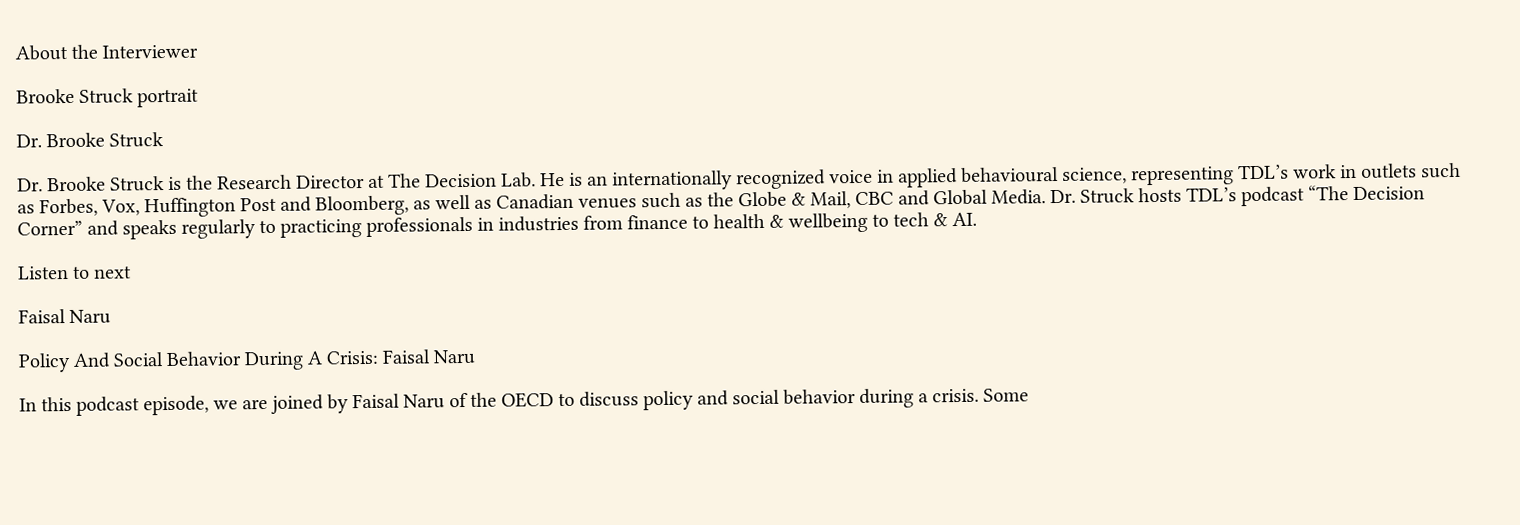About the Interviewer

Brooke Struck portrait

Dr. Brooke Struck

Dr. Brooke Struck is the Research Director at The Decision Lab. He is an internationally recognized voice in applied behavioural science, representing TDL’s work in outlets such as Forbes, Vox, Huffington Post and Bloomberg, as well as Canadian venues such as the Globe & Mail, CBC and Global Media. Dr. Struck hosts TDL’s podcast “The Decision Corner” and speaks regularly to practicing professionals in industries from finance to health & wellbeing to tech & AI.

Listen to next

Faisal Naru

Policy And Social Behavior During A Crisis: Faisal Naru

In this podcast episode, we are joined by Faisal Naru of the OECD to discuss policy and social behavior during a crisis. Some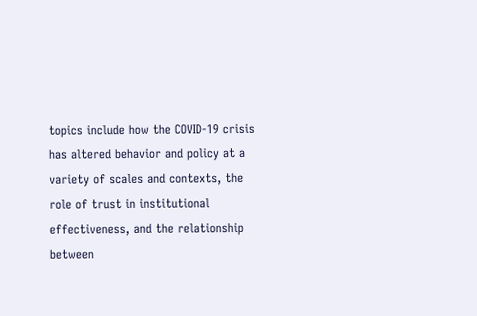topics include how the COVID-19 crisis has altered behavior and policy at a variety of scales and contexts, the role of trust in institutional effectiveness, and the relationship between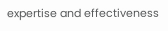expertise and effectiveness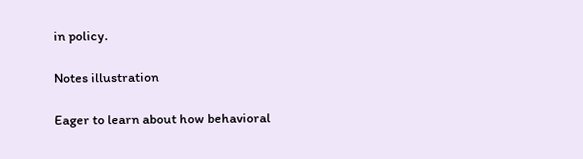in policy.

Notes illustration

Eager to learn about how behavioral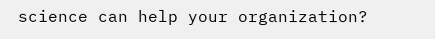science can help your organization?